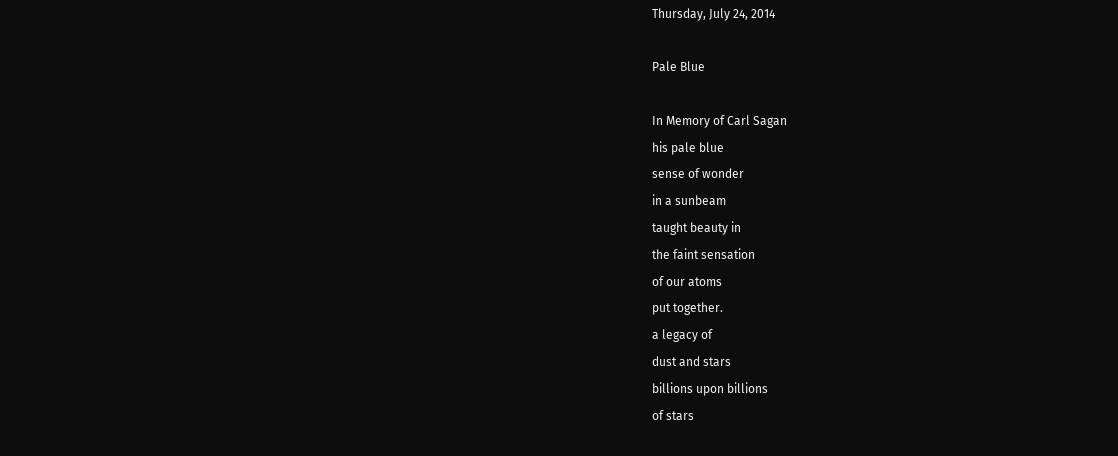Thursday, July 24, 2014

Pale Blue

In Memory of Carl Sagan
his pale blue
sense of wonder
in a sunbeam
taught beauty in
the faint sensation
of our atoms
put together.
a legacy of
dust and stars
billions upon billions
of stars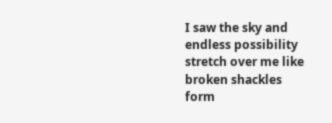I saw the sky and
endless possibility
stretch over me like
broken shackles
form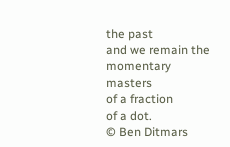the past
and we remain the
momentary masters
of a fraction
of a dot.
© Ben Ditmars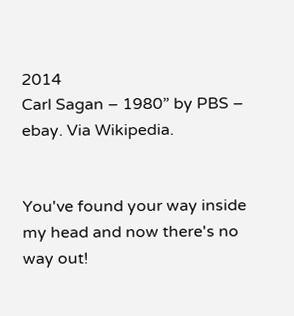2014
Carl Sagan – 1980” by PBS – ebay. Via Wikipedia.


You've found your way inside my head and now there's no way out!